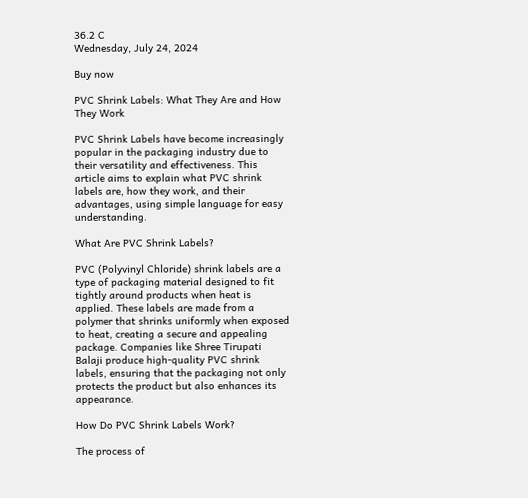36.2 C
Wednesday, July 24, 2024

Buy now

PVC Shrink Labels: What They Are and How They Work

PVC Shrink Labels have become increasingly popular in the packaging industry due to their versatility and effectiveness. This article aims to explain what PVC shrink labels are, how they work, and their advantages, using simple language for easy understanding.

What Are PVC Shrink Labels?

PVC (Polyvinyl Chloride) shrink labels are a type of packaging material designed to fit tightly around products when heat is applied. These labels are made from a polymer that shrinks uniformly when exposed to heat, creating a secure and appealing package. Companies like Shree Tirupati Balaji produce high-quality PVC shrink labels, ensuring that the packaging not only protects the product but also enhances its appearance.

How Do PVC Shrink Labels Work?

The process of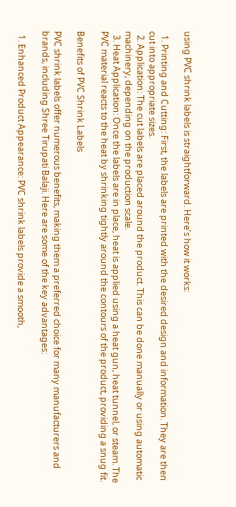using PVC shrink labels is straightforward. Here’s how it works:

  1. Printing and Cutting: First, the labels are printed with the desired design and information. They are then cut into appropriate sizes.
  2. Application: The cut labels are placed around the product. This can be done manually or using automatic machinery, depending on the production scale.
  3. Heat Application: Once the labels are in place, heat is applied using a heat gun, heat tunnel, or steam. The PVC material reacts to the heat by shrinking tightly around the contours of the product, providing a snug fit.

Benefits of PVC Shrink Labels

PVC shrink labels offer numerous benefits, making them a preferred choice for many manufacturers and brands, including Shree Tirupati Balaji. Here are some of the key advantages:

  1. Enhanced Product Appearance: PVC shrink labels provide a smooth,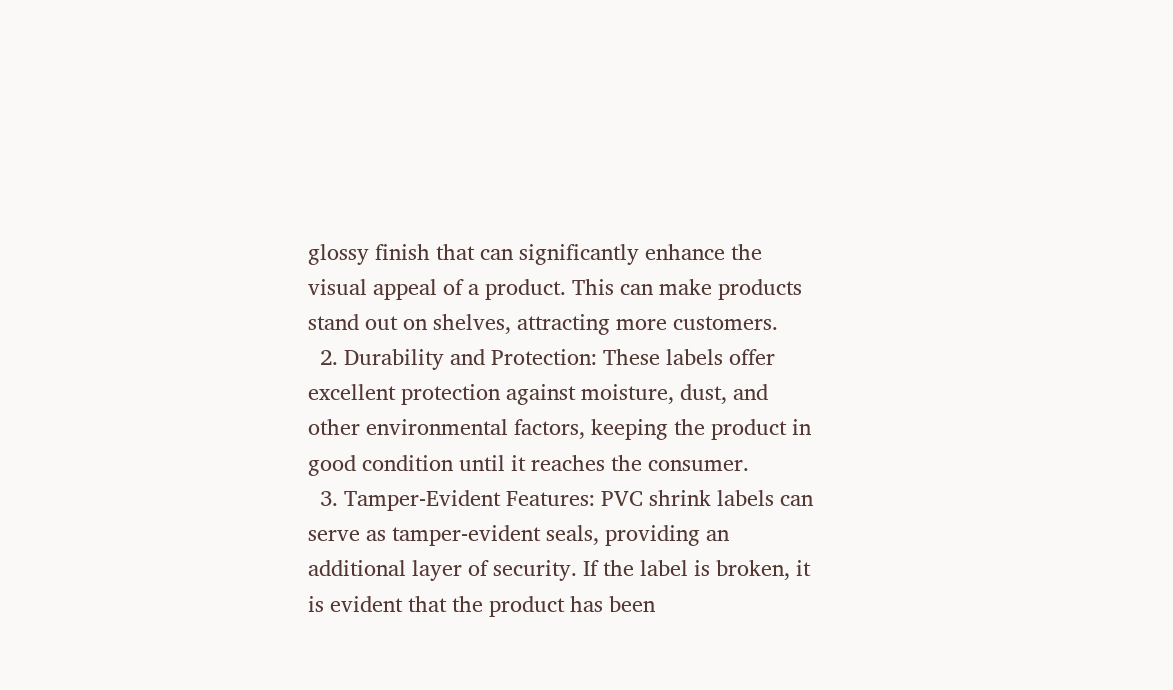glossy finish that can significantly enhance the visual appeal of a product. This can make products stand out on shelves, attracting more customers.
  2. Durability and Protection: These labels offer excellent protection against moisture, dust, and other environmental factors, keeping the product in good condition until it reaches the consumer.
  3. Tamper-Evident Features: PVC shrink labels can serve as tamper-evident seals, providing an additional layer of security. If the label is broken, it is evident that the product has been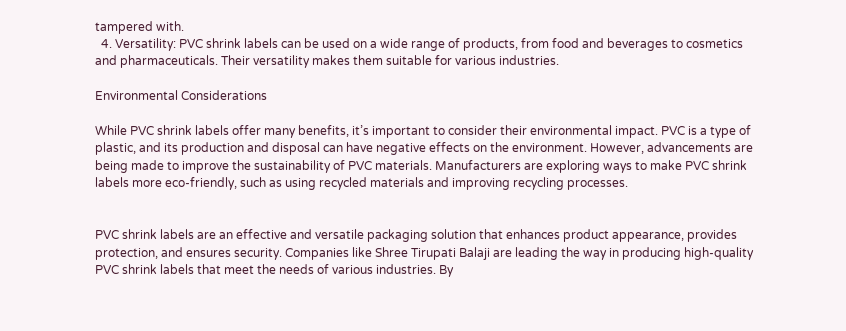tampered with.
  4. Versatility: PVC shrink labels can be used on a wide range of products, from food and beverages to cosmetics and pharmaceuticals. Their versatility makes them suitable for various industries.

Environmental Considerations

While PVC shrink labels offer many benefits, it’s important to consider their environmental impact. PVC is a type of plastic, and its production and disposal can have negative effects on the environment. However, advancements are being made to improve the sustainability of PVC materials. Manufacturers are exploring ways to make PVC shrink labels more eco-friendly, such as using recycled materials and improving recycling processes.


PVC shrink labels are an effective and versatile packaging solution that enhances product appearance, provides protection, and ensures security. Companies like Shree Tirupati Balaji are leading the way in producing high-quality PVC shrink labels that meet the needs of various industries. By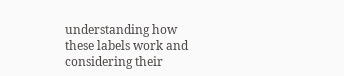understanding how these labels work and considering their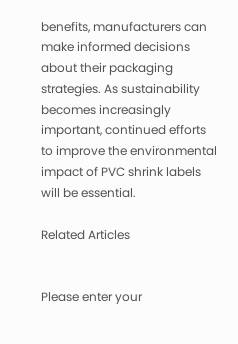benefits, manufacturers can make informed decisions about their packaging strategies. As sustainability becomes increasingly important, continued efforts to improve the environmental impact of PVC shrink labels will be essential.

Related Articles


Please enter your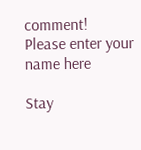comment!
Please enter your name here

Stay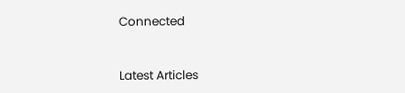Connected


Latest Articles